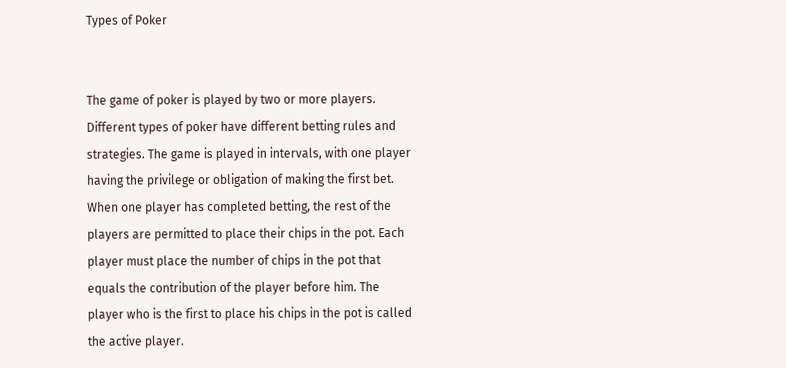Types of Poker


The game of poker is played by two or more players. Different types of poker have different betting rules and strategies. The game is played in intervals, with one player having the privilege or obligation of making the first bet. When one player has completed betting, the rest of the players are permitted to place their chips in the pot. Each player must place the number of chips in the pot that equals the contribution of the player before him. The player who is the first to place his chips in the pot is called the active player.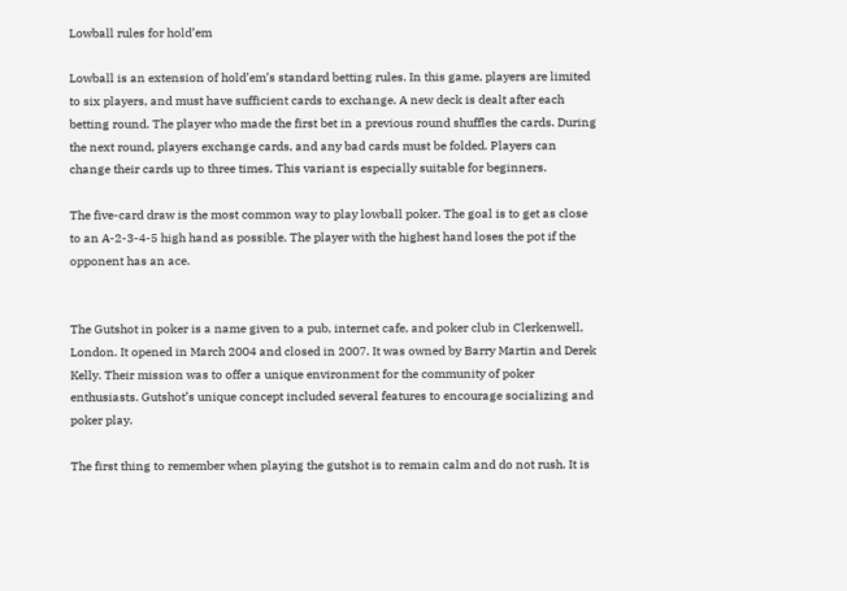Lowball rules for hold’em

Lowball is an extension of hold’em’s standard betting rules. In this game, players are limited to six players, and must have sufficient cards to exchange. A new deck is dealt after each betting round. The player who made the first bet in a previous round shuffles the cards. During the next round, players exchange cards, and any bad cards must be folded. Players can change their cards up to three times. This variant is especially suitable for beginners.

The five-card draw is the most common way to play lowball poker. The goal is to get as close to an A-2-3-4-5 high hand as possible. The player with the highest hand loses the pot if the opponent has an ace.


The Gutshot in poker is a name given to a pub, internet cafe, and poker club in Clerkenwell, London. It opened in March 2004 and closed in 2007. It was owned by Barry Martin and Derek Kelly. Their mission was to offer a unique environment for the community of poker enthusiasts. Gutshot’s unique concept included several features to encourage socializing and poker play.

The first thing to remember when playing the gutshot is to remain calm and do not rush. It is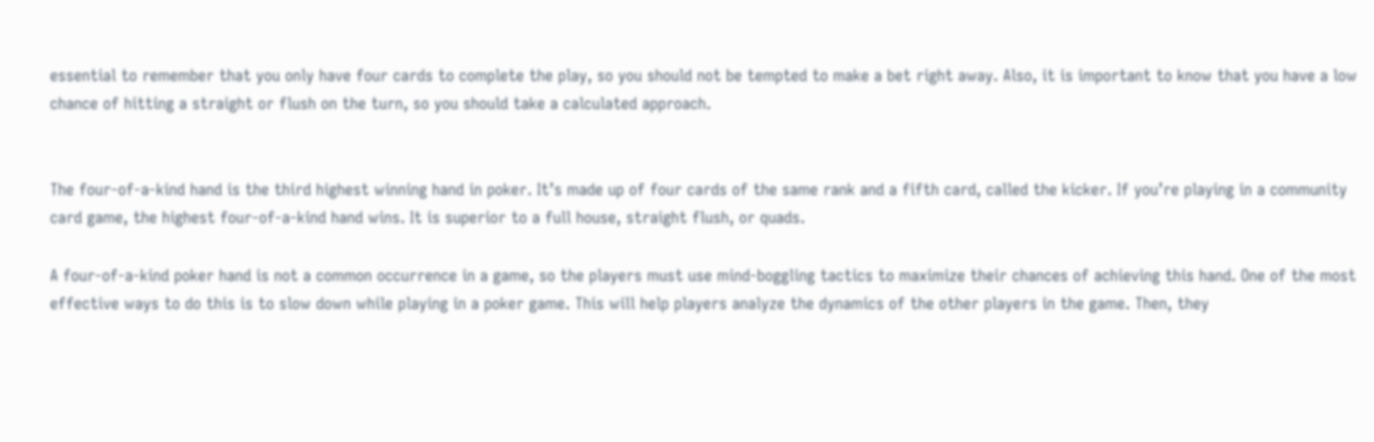essential to remember that you only have four cards to complete the play, so you should not be tempted to make a bet right away. Also, it is important to know that you have a low chance of hitting a straight or flush on the turn, so you should take a calculated approach.


The four-of-a-kind hand is the third highest winning hand in poker. It’s made up of four cards of the same rank and a fifth card, called the kicker. If you’re playing in a community card game, the highest four-of-a-kind hand wins. It is superior to a full house, straight flush, or quads.

A four-of-a-kind poker hand is not a common occurrence in a game, so the players must use mind-boggling tactics to maximize their chances of achieving this hand. One of the most effective ways to do this is to slow down while playing in a poker game. This will help players analyze the dynamics of the other players in the game. Then, they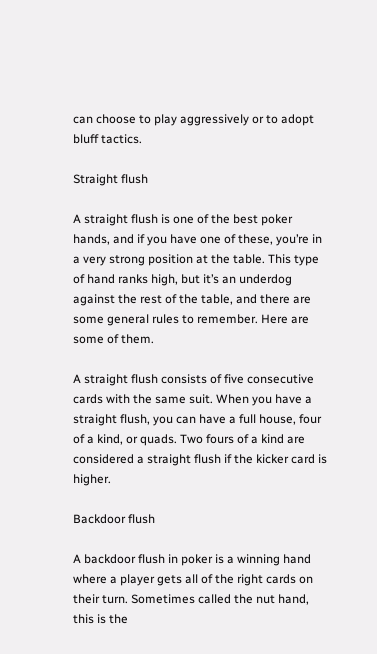can choose to play aggressively or to adopt bluff tactics.

Straight flush

A straight flush is one of the best poker hands, and if you have one of these, you’re in a very strong position at the table. This type of hand ranks high, but it’s an underdog against the rest of the table, and there are some general rules to remember. Here are some of them.

A straight flush consists of five consecutive cards with the same suit. When you have a straight flush, you can have a full house, four of a kind, or quads. Two fours of a kind are considered a straight flush if the kicker card is higher.

Backdoor flush

A backdoor flush in poker is a winning hand where a player gets all of the right cards on their turn. Sometimes called the nut hand, this is the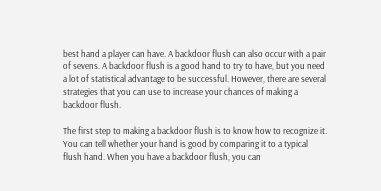best hand a player can have. A backdoor flush can also occur with a pair of sevens. A backdoor flush is a good hand to try to have, but you need a lot of statistical advantage to be successful. However, there are several strategies that you can use to increase your chances of making a backdoor flush.

The first step to making a backdoor flush is to know how to recognize it. You can tell whether your hand is good by comparing it to a typical flush hand. When you have a backdoor flush, you can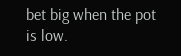bet big when the pot is low.